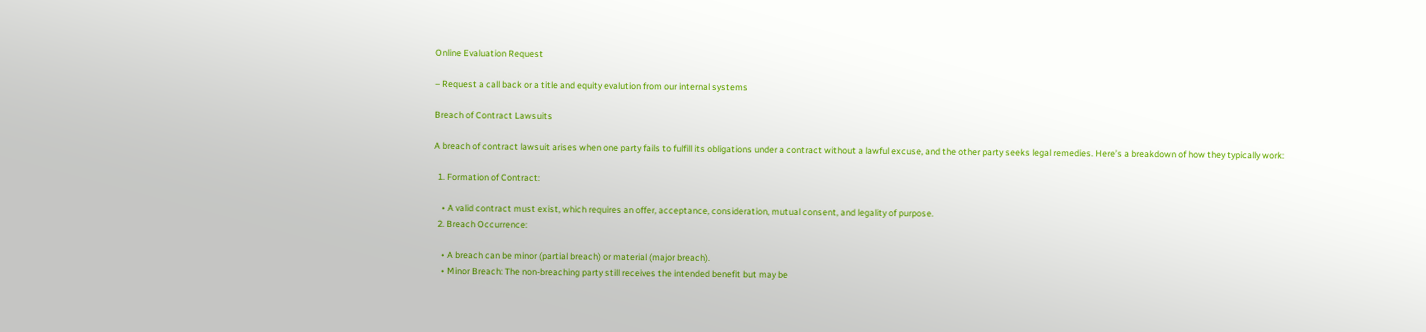Online Evaluation Request

– Request a call back or a title and equity evalution from our internal systems

Breach of Contract Lawsuits

A breach of contract lawsuit arises when one party fails to fulfill its obligations under a contract without a lawful excuse, and the other party seeks legal remedies. Here’s a breakdown of how they typically work:

  1. Formation of Contract:

    • A valid contract must exist, which requires an offer, acceptance, consideration, mutual consent, and legality of purpose.
  2. Breach Occurrence:

    • A breach can be minor (partial breach) or material (major breach).
    • Minor Breach: The non-breaching party still receives the intended benefit but may be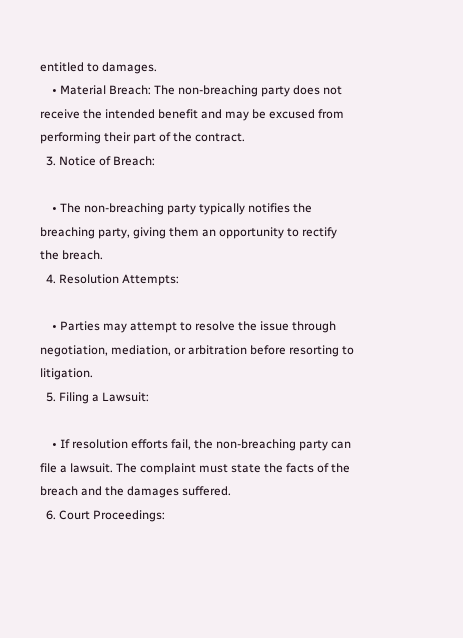entitled to damages.
    • Material Breach: The non-breaching party does not receive the intended benefit and may be excused from performing their part of the contract.
  3. Notice of Breach:

    • The non-breaching party typically notifies the breaching party, giving them an opportunity to rectify the breach.
  4. Resolution Attempts:

    • Parties may attempt to resolve the issue through negotiation, mediation, or arbitration before resorting to litigation.
  5. Filing a Lawsuit:

    • If resolution efforts fail, the non-breaching party can file a lawsuit. The complaint must state the facts of the breach and the damages suffered.
  6. Court Proceedings: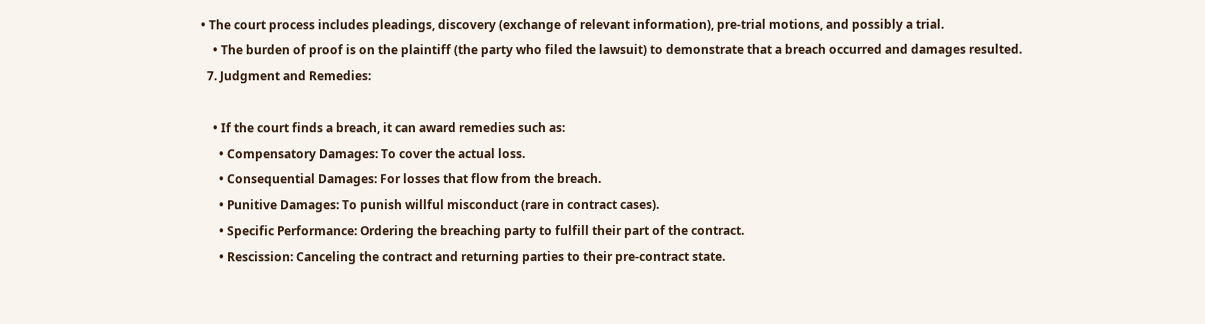• The court process includes pleadings, discovery (exchange of relevant information), pre-trial motions, and possibly a trial.
    • The burden of proof is on the plaintiff (the party who filed the lawsuit) to demonstrate that a breach occurred and damages resulted.
  7. Judgment and Remedies:

    • If the court finds a breach, it can award remedies such as:
      • Compensatory Damages: To cover the actual loss.
      • Consequential Damages: For losses that flow from the breach.
      • Punitive Damages: To punish willful misconduct (rare in contract cases).
      • Specific Performance: Ordering the breaching party to fulfill their part of the contract.
      • Rescission: Canceling the contract and returning parties to their pre-contract state.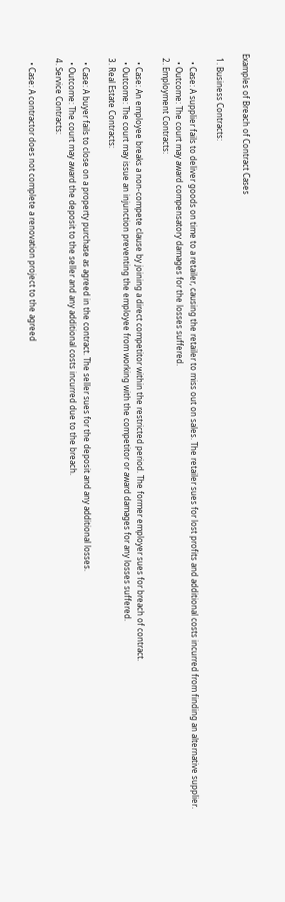Examples of Breach of Contract Cases

  1. Business Contracts:

    • Case: A supplier fails to deliver goods on time to a retailer, causing the retailer to miss out on sales. The retailer sues for lost profits and additional costs incurred from finding an alternative supplier.
    • Outcome: The court may award compensatory damages for the losses suffered.
  2. Employment Contracts:

    • Case: An employee breaks a non-compete clause by joining a direct competitor within the restricted period. The former employer sues for breach of contract.
    • Outcome: The court may issue an injunction preventing the employee from working with the competitor or award damages for any losses suffered.
  3. Real Estate Contracts:

    • Case: A buyer fails to close on a property purchase as agreed in the contract. The seller sues for the deposit and any additional losses.
    • Outcome: The court may award the deposit to the seller and any additional costs incurred due to the breach.
  4. Service Contracts:

    • Case: A contractor does not complete a renovation project to the agreed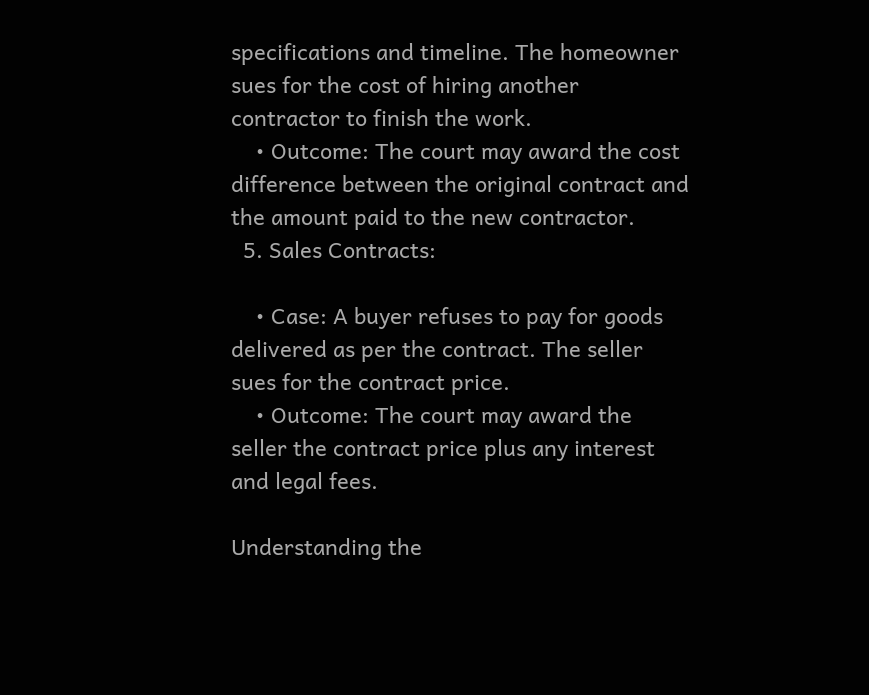specifications and timeline. The homeowner sues for the cost of hiring another contractor to finish the work.
    • Outcome: The court may award the cost difference between the original contract and the amount paid to the new contractor.
  5. Sales Contracts:

    • Case: A buyer refuses to pay for goods delivered as per the contract. The seller sues for the contract price.
    • Outcome: The court may award the seller the contract price plus any interest and legal fees.

Understanding the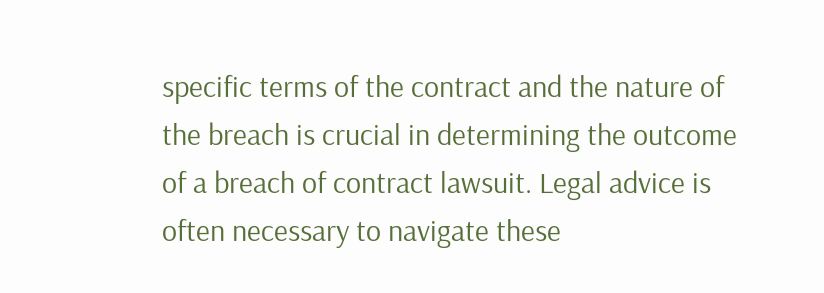specific terms of the contract and the nature of the breach is crucial in determining the outcome of a breach of contract lawsuit. Legal advice is often necessary to navigate these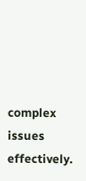complex issues effectively.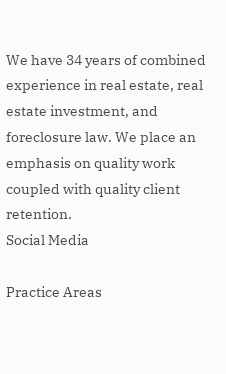We have 34 years of combined experience in real estate, real estate investment, and foreclosure law. We place an emphasis on quality work coupled with quality client retention.
Social Media

Practice Areas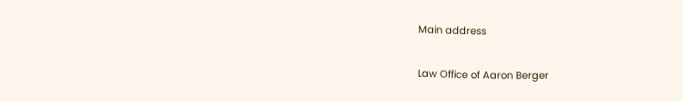Main address

Law Office of Aaron Berger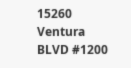15260 Ventura BLVD #1200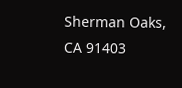Sherman Oaks, CA 91403